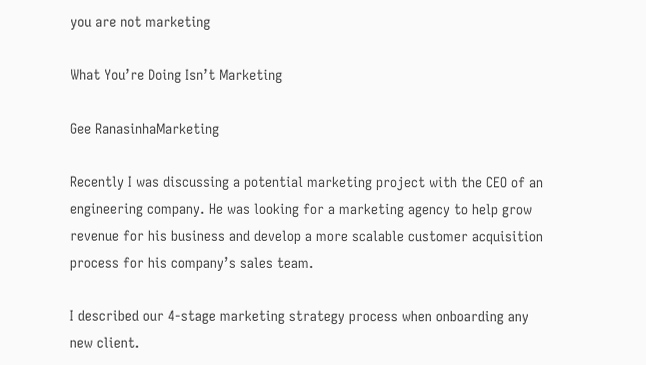you are not marketing

What You’re Doing Isn’t Marketing

Gee RanasinhaMarketing

Recently I was discussing a potential marketing project with the CEO of an engineering company. He was looking for a marketing agency to help grow revenue for his business and develop a more scalable customer acquisition process for his company’s sales team.

I described our 4-stage marketing strategy process when onboarding any new client.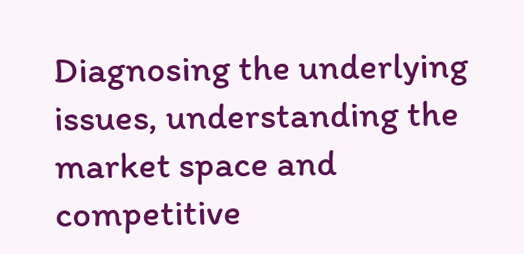Diagnosing the underlying issues, understanding the market space and competitive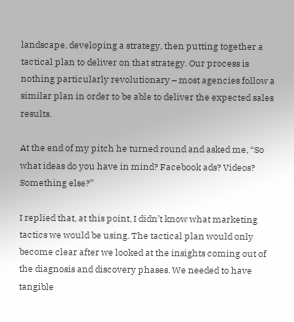landscape, developing a strategy, then putting together a tactical plan to deliver on that strategy. Our process is nothing particularly revolutionary – most agencies follow a similar plan in order to be able to deliver the expected sales results.

At the end of my pitch he turned round and asked me, “So what ideas do you have in mind? Facebook ads? Videos? Something else?”

I replied that, at this point, I didn’t know what marketing tactics we would be using. The tactical plan would only become clear after we looked at the insights coming out of the diagnosis and discovery phases. We needed to have tangible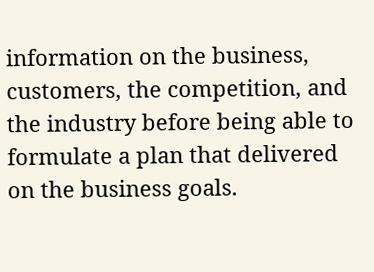information on the business, customers, the competition, and the industry before being able to formulate a plan that delivered on the business goals.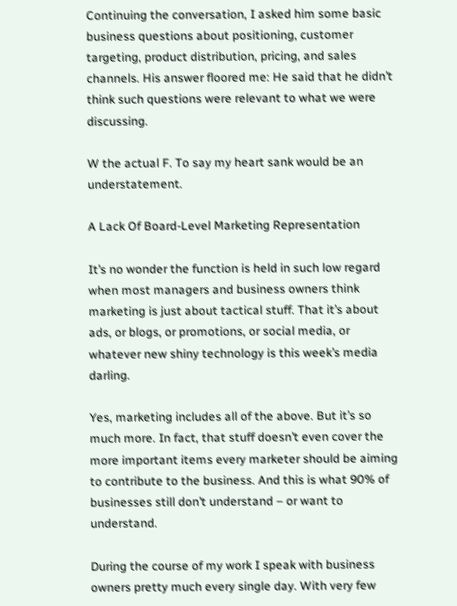Continuing the conversation, I asked him some basic business questions about positioning, customer targeting, product distribution, pricing, and sales channels. His answer floored me: He said that he didn’t think such questions were relevant to what we were discussing.

W the actual F. To say my heart sank would be an understatement.

A Lack Of Board-Level Marketing Representation

It’s no wonder the function is held in such low regard when most managers and business owners think marketing is just about tactical stuff. That it’s about ads, or blogs, or promotions, or social media, or whatever new shiny technology is this week’s media darling.

Yes, marketing includes all of the above. But it’s so much more. In fact, that stuff doesn’t even cover the more important items every marketer should be aiming to contribute to the business. And this is what 90% of businesses still don’t understand – or want to understand.

During the course of my work I speak with business owners pretty much every single day. With very few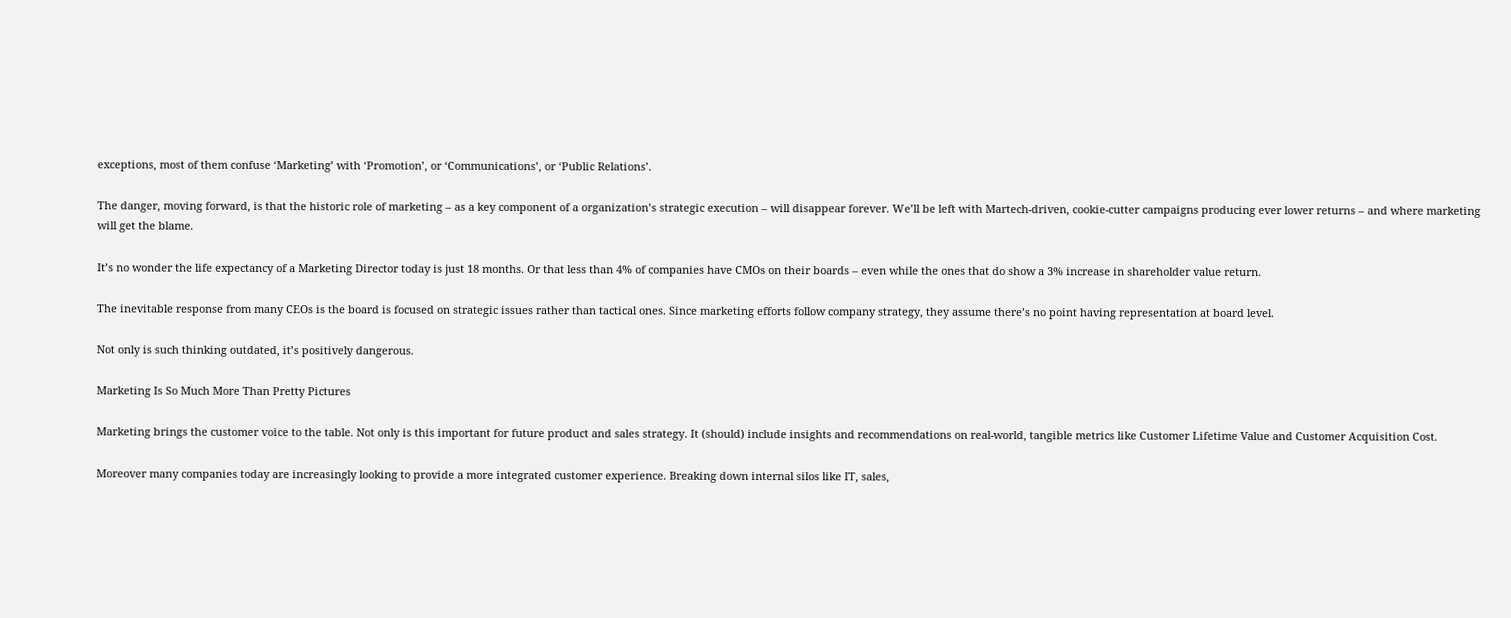exceptions, most of them confuse ‘Marketing’ with ‘Promotion’, or ‘Communications’, or ‘Public Relations’.

The danger, moving forward, is that the historic role of marketing – as a key component of a organization’s strategic execution – will disappear forever. We’ll be left with Martech-driven, cookie-cutter campaigns producing ever lower returns – and where marketing will get the blame.

It’s no wonder the life expectancy of a Marketing Director today is just 18 months. Or that less than 4% of companies have CMOs on their boards – even while the ones that do show a 3% increase in shareholder value return.

The inevitable response from many CEOs is the board is focused on strategic issues rather than tactical ones. Since marketing efforts follow company strategy, they assume there’s no point having representation at board level.

Not only is such thinking outdated, it’s positively dangerous.

Marketing Is So Much More Than Pretty Pictures

Marketing brings the customer voice to the table. Not only is this important for future product and sales strategy. It (should) include insights and recommendations on real-world, tangible metrics like Customer Lifetime Value and Customer Acquisition Cost.

Moreover many companies today are increasingly looking to provide a more integrated customer experience. Breaking down internal silos like IT, sales,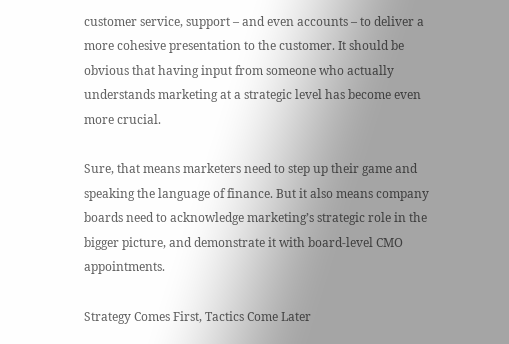customer service, support – and even accounts – to deliver a more cohesive presentation to the customer. It should be obvious that having input from someone who actually understands marketing at a strategic level has become even more crucial.

Sure, that means marketers need to step up their game and speaking the language of finance. But it also means company boards need to acknowledge marketing’s strategic role in the bigger picture, and demonstrate it with board-level CMO appointments.

Strategy Comes First, Tactics Come Later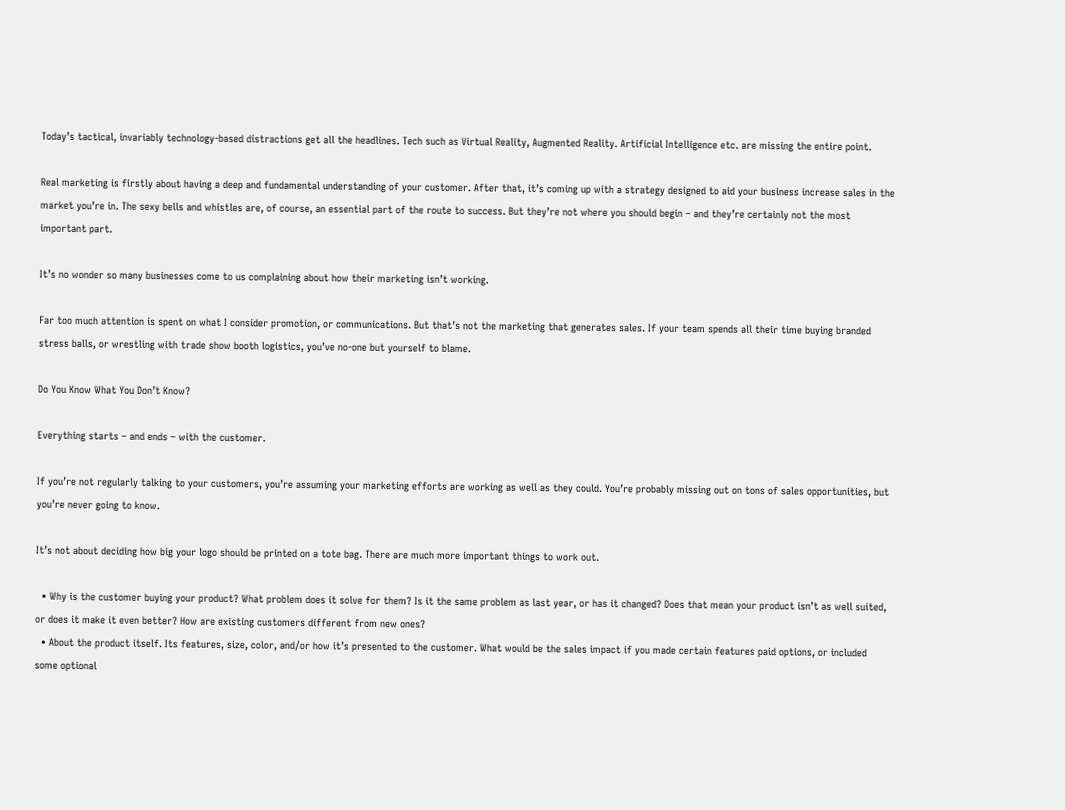Today’s tactical, invariably technology-based distractions get all the headlines. Tech such as Virtual Reality, Augmented Reality. Artificial Intelligence etc. are missing the entire point.

Real marketing is firstly about having a deep and fundamental understanding of your customer. After that, it’s coming up with a strategy designed to aid your business increase sales in the market you’re in. The sexy bells and whistles are, of course, an essential part of the route to success. But they’re not where you should begin – and they’re certainly not the most important part.

It’s no wonder so many businesses come to us complaining about how their marketing isn’t working.

Far too much attention is spent on what I consider promotion, or communications. But that’s not the marketing that generates sales. If your team spends all their time buying branded stress balls, or wrestling with trade show booth logistics, you’ve no-one but yourself to blame.

Do You Know What You Don’t Know?

Everything starts – and ends – with the customer.

If you’re not regularly talking to your customers, you’re assuming your marketing efforts are working as well as they could. You’re probably missing out on tons of sales opportunities, but you’re never going to know.

It’s not about deciding how big your logo should be printed on a tote bag. There are much more important things to work out.

  • Why is the customer buying your product? What problem does it solve for them? Is it the same problem as last year, or has it changed? Does that mean your product isn’t as well suited, or does it make it even better? How are existing customers different from new ones?
  • About the product itself. Its features, size, color, and/or how it’s presented to the customer. What would be the sales impact if you made certain features paid options, or included some optional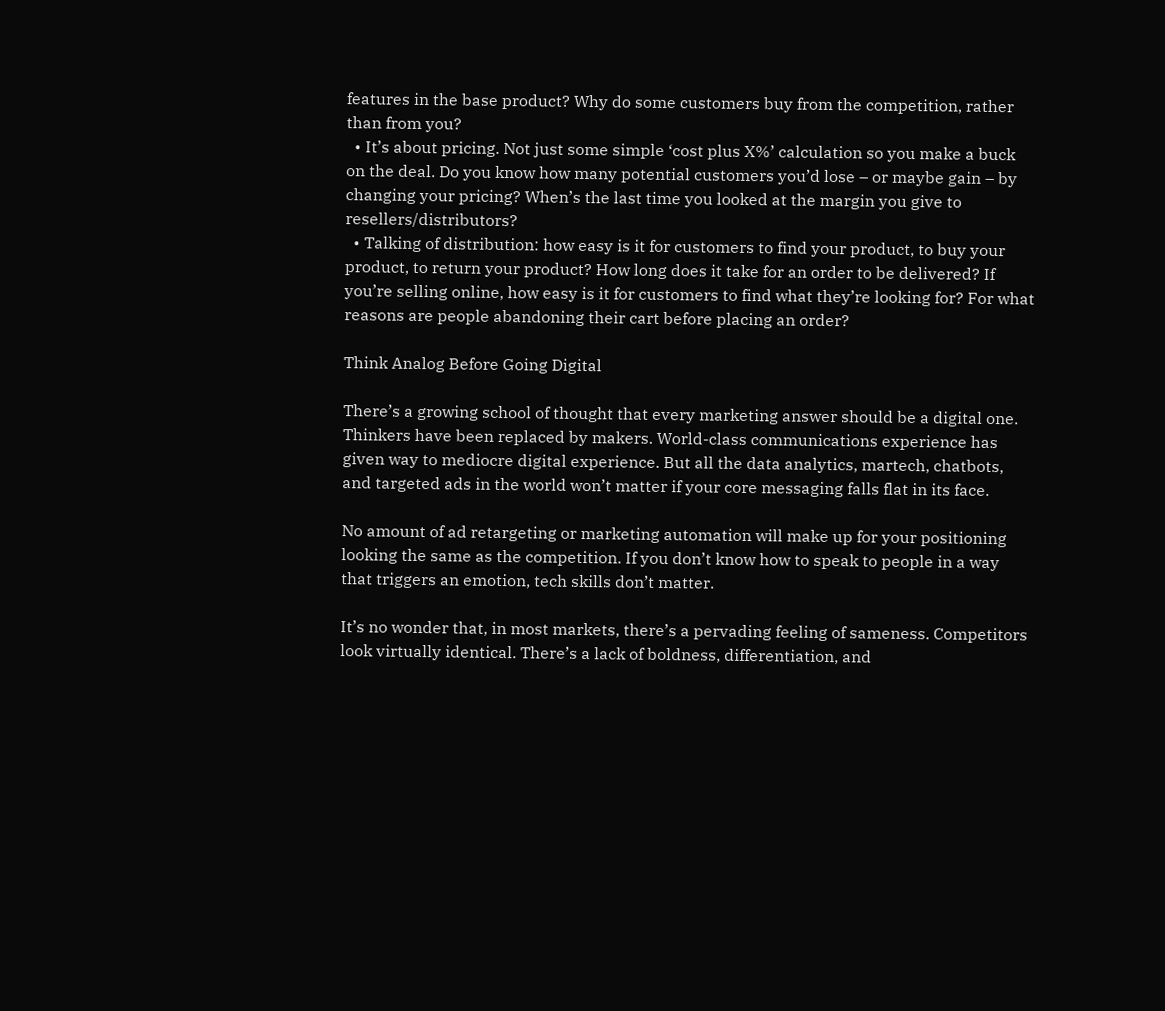features in the base product? Why do some customers buy from the competition, rather than from you?
  • It’s about pricing. Not just some simple ‘cost plus X%’ calculation so you make a buck on the deal. Do you know how many potential customers you’d lose – or maybe gain – by changing your pricing? When’s the last time you looked at the margin you give to resellers/distributors?
  • Talking of distribution: how easy is it for customers to find your product, to buy your product, to return your product? How long does it take for an order to be delivered? If you’re selling online, how easy is it for customers to find what they’re looking for? For what reasons are people abandoning their cart before placing an order?

Think Analog Before Going Digital

There’s a growing school of thought that every marketing answer should be a digital one. Thinkers have been replaced by makers. World-class communications experience has given way to mediocre digital experience. But all the data analytics, martech, chatbots, and targeted ads in the world won’t matter if your core messaging falls flat in its face.

No amount of ad retargeting or marketing automation will make up for your positioning looking the same as the competition. If you don’t know how to speak to people in a way that triggers an emotion, tech skills don’t matter.

It’s no wonder that, in most markets, there’s a pervading feeling of sameness. Competitors look virtually identical. There’s a lack of boldness, differentiation, and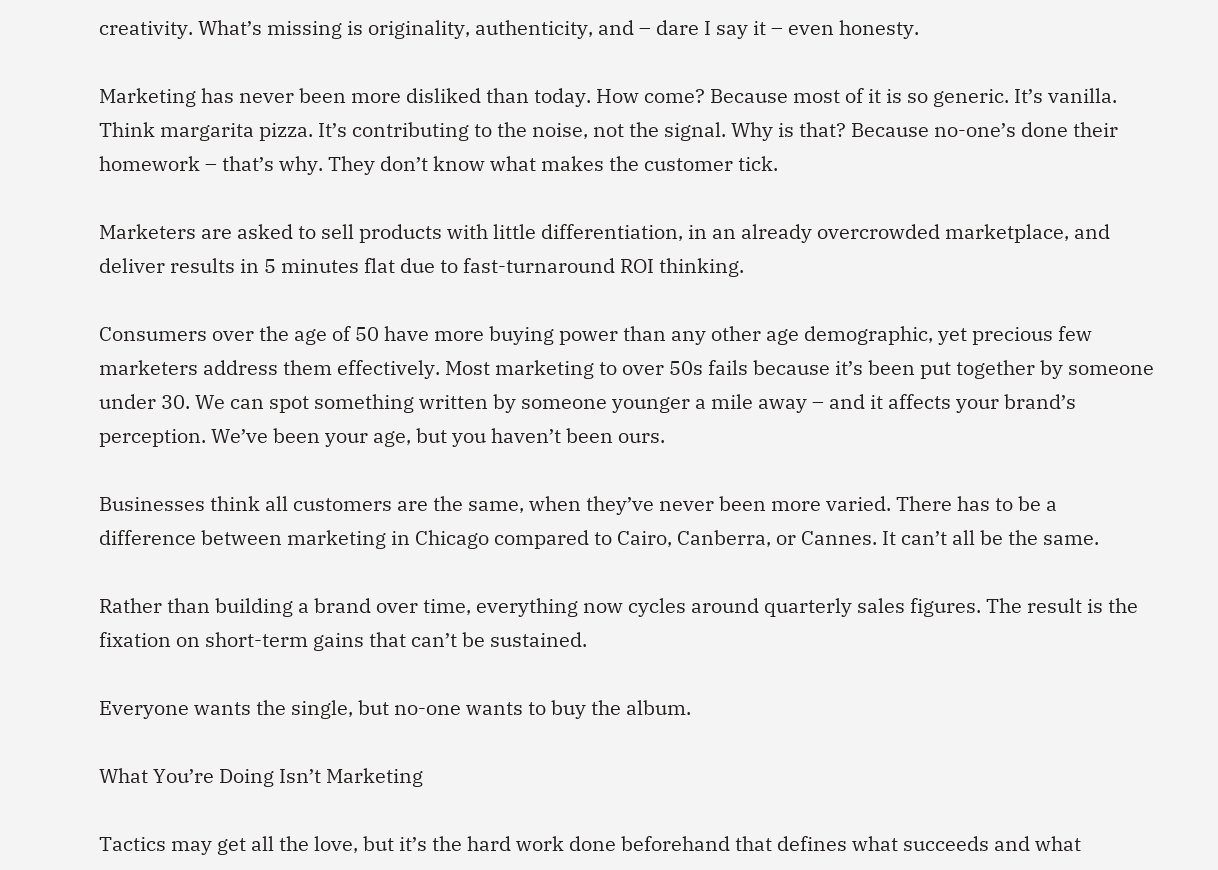creativity. What’s missing is originality, authenticity, and – dare I say it – even honesty.

Marketing has never been more disliked than today. How come? Because most of it is so generic. It’s vanilla. Think margarita pizza. It’s contributing to the noise, not the signal. Why is that? Because no-one’s done their homework – that’s why. They don’t know what makes the customer tick.

Marketers are asked to sell products with little differentiation, in an already overcrowded marketplace, and deliver results in 5 minutes flat due to fast-turnaround ROI thinking.

Consumers over the age of 50 have more buying power than any other age demographic, yet precious few marketers address them effectively. Most marketing to over 50s fails because it’s been put together by someone under 30. We can spot something written by someone younger a mile away – and it affects your brand’s perception. We’ve been your age, but you haven’t been ours.

Businesses think all customers are the same, when they’ve never been more varied. There has to be a difference between marketing in Chicago compared to Cairo, Canberra, or Cannes. It can’t all be the same.

Rather than building a brand over time, everything now cycles around quarterly sales figures. The result is the fixation on short-term gains that can’t be sustained.

Everyone wants the single, but no-one wants to buy the album.

What You’re Doing Isn’t Marketing

Tactics may get all the love, but it’s the hard work done beforehand that defines what succeeds and what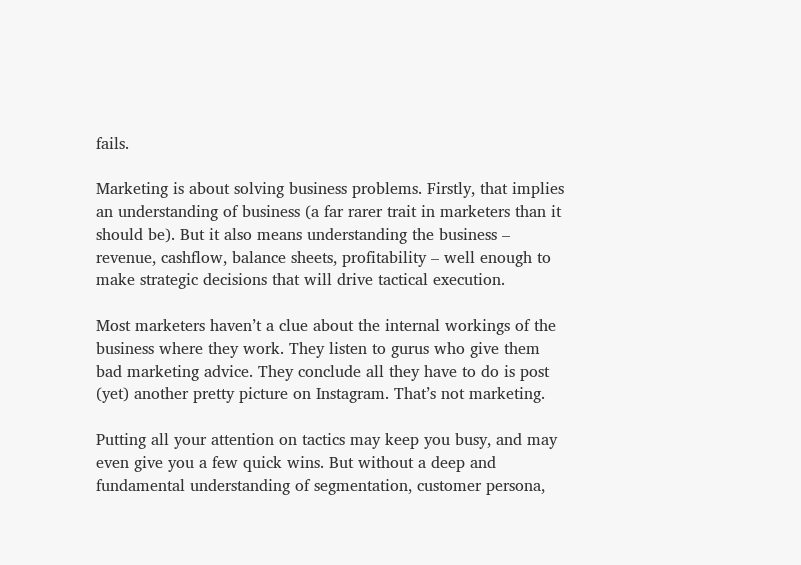fails.

Marketing is about solving business problems. Firstly, that implies an understanding of business (a far rarer trait in marketers than it should be). But it also means understanding the business – revenue, cashflow, balance sheets, profitability – well enough to make strategic decisions that will drive tactical execution.

Most marketers haven’t a clue about the internal workings of the business where they work. They listen to gurus who give them bad marketing advice. They conclude all they have to do is post (yet) another pretty picture on Instagram. That’s not marketing.

Putting all your attention on tactics may keep you busy, and may even give you a few quick wins. But without a deep and fundamental understanding of segmentation, customer persona,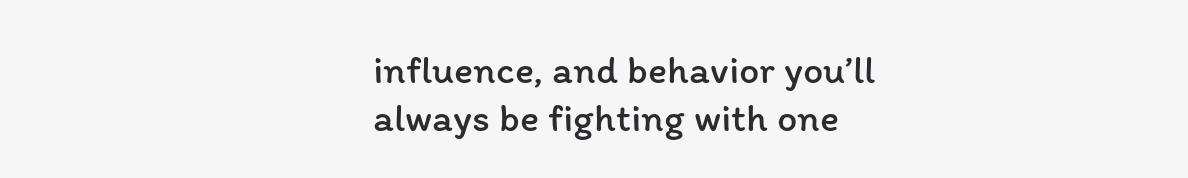influence, and behavior you’ll always be fighting with one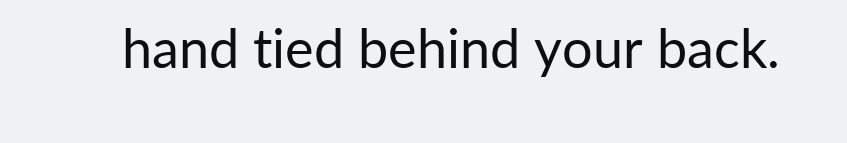hand tied behind your back.